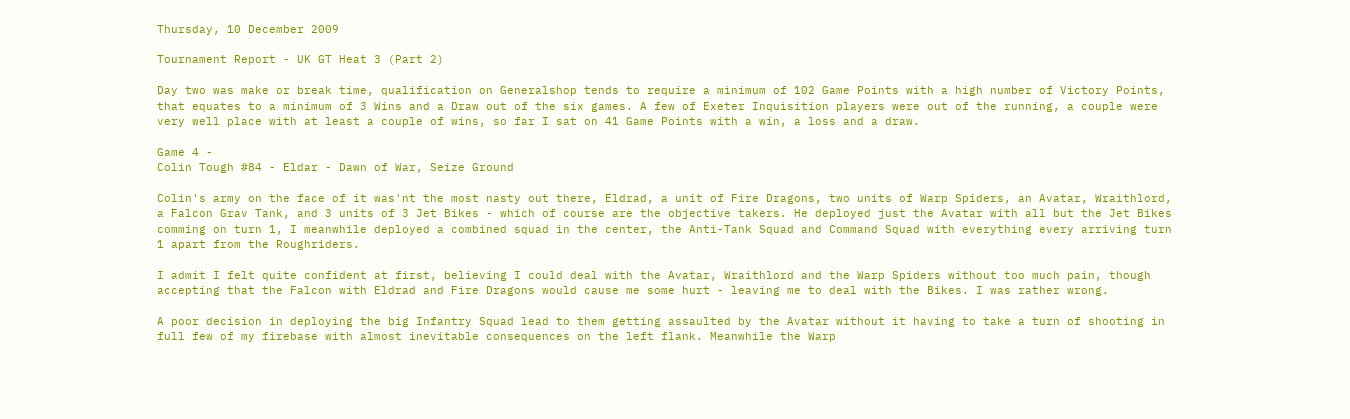Thursday, 10 December 2009

Tournament Report - UK GT Heat 3 (Part 2)

Day two was make or break time, qualification on Generalshop tends to require a minimum of 102 Game Points with a high number of Victory Points, that equates to a minimum of 3 Wins and a Draw out of the six games. A few of Exeter Inquisition players were out of the running, a couple were very well place with at least a couple of wins, so far I sat on 41 Game Points with a win, a loss and a draw.

Game 4 -
Colin Tough #84 - Eldar - Dawn of War, Seize Ground

Colin's army on the face of it was'nt the most nasty out there, Eldrad, a unit of Fire Dragons, two units of Warp Spiders, an Avatar, Wraithlord, a Falcon Grav Tank, and 3 units of 3 Jet Bikes - which of course are the objective takers. He deployed just the Avatar with all but the Jet Bikes comming on turn 1, I meanwhile deployed a combined squad in the center, the Anti-Tank Squad and Command Squad with everything every arriving turn 1 apart from the Roughriders.

I admit I felt quite confident at first, believing I could deal with the Avatar, Wraithlord and the Warp Spiders without too much pain, though accepting that the Falcon with Eldrad and Fire Dragons would cause me some hurt - leaving me to deal with the Bikes. I was rather wrong.

A poor decision in deploying the big Infantry Squad lead to them getting assaulted by the Avatar without it having to take a turn of shooting in full few of my firebase with almost inevitable consequences on the left flank. Meanwhile the Warp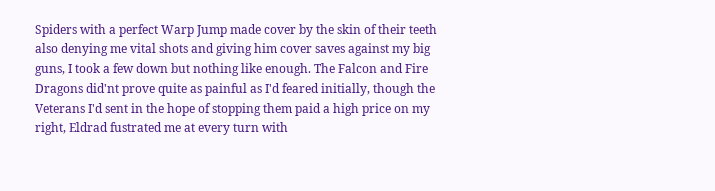Spiders with a perfect Warp Jump made cover by the skin of their teeth also denying me vital shots and giving him cover saves against my big guns, I took a few down but nothing like enough. The Falcon and Fire Dragons did'nt prove quite as painful as I'd feared initially, though the Veterans I'd sent in the hope of stopping them paid a high price on my right, Eldrad fustrated me at every turn with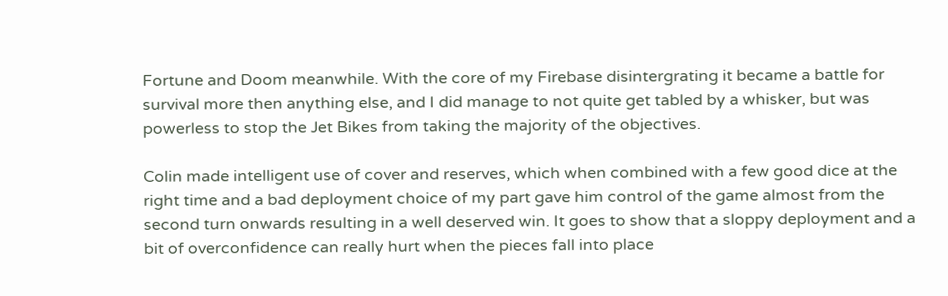Fortune and Doom meanwhile. With the core of my Firebase disintergrating it became a battle for survival more then anything else, and I did manage to not quite get tabled by a whisker, but was powerless to stop the Jet Bikes from taking the majority of the objectives.

Colin made intelligent use of cover and reserves, which when combined with a few good dice at the right time and a bad deployment choice of my part gave him control of the game almost from the second turn onwards resulting in a well deserved win. It goes to show that a sloppy deployment and a bit of overconfidence can really hurt when the pieces fall into place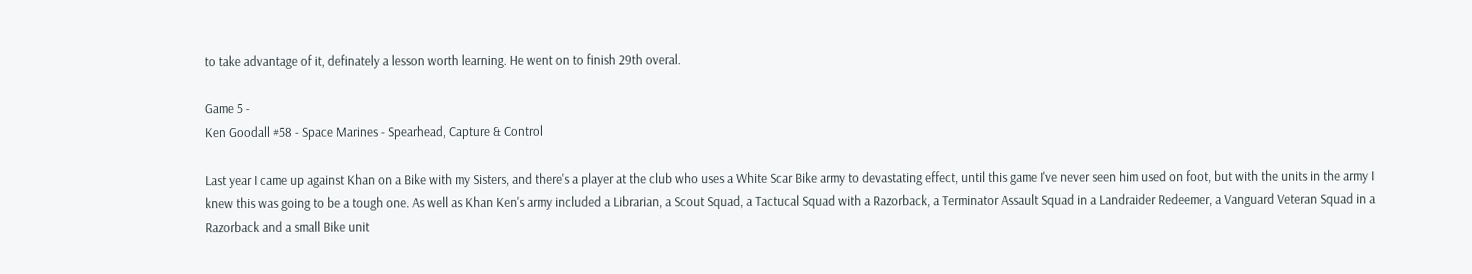to take advantage of it, definately a lesson worth learning. He went on to finish 29th overal.

Game 5 -
Ken Goodall #58 - Space Marines - Spearhead, Capture & Control

Last year I came up against Khan on a Bike with my Sisters, and there's a player at the club who uses a White Scar Bike army to devastating effect, until this game I've never seen him used on foot, but with the units in the army I knew this was going to be a tough one. As well as Khan Ken's army included a Librarian, a Scout Squad, a Tactucal Squad with a Razorback, a Terminator Assault Squad in a Landraider Redeemer, a Vanguard Veteran Squad in a Razorback and a small Bike unit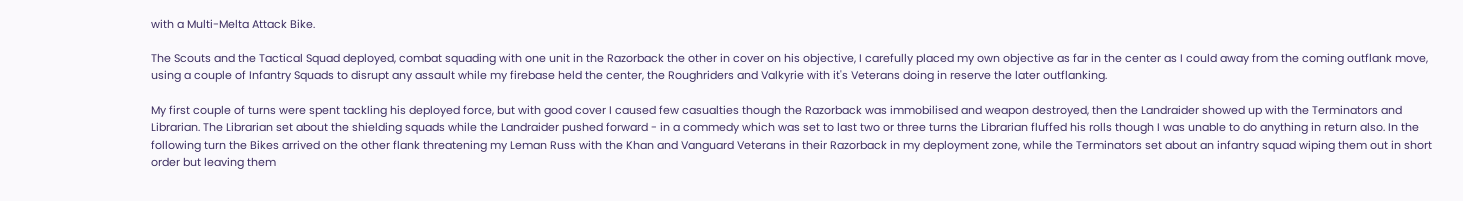with a Multi-Melta Attack Bike.

The Scouts and the Tactical Squad deployed, combat squading with one unit in the Razorback the other in cover on his objective, I carefully placed my own objective as far in the center as I could away from the coming outflank move, using a couple of Infantry Squads to disrupt any assault while my firebase held the center, the Roughriders and Valkyrie with it's Veterans doing in reserve the later outflanking.

My first couple of turns were spent tackling his deployed force, but with good cover I caused few casualties though the Razorback was immobilised and weapon destroyed, then the Landraider showed up with the Terminators and Librarian. The Librarian set about the shielding squads while the Landraider pushed forward - in a commedy which was set to last two or three turns the Librarian fluffed his rolls though I was unable to do anything in return also. In the following turn the Bikes arrived on the other flank threatening my Leman Russ with the Khan and Vanguard Veterans in their Razorback in my deployment zone, while the Terminators set about an infantry squad wiping them out in short order but leaving them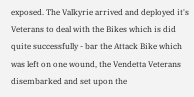exposed. The Valkyrie arrived and deployed it's Veterans to deal with the Bikes which is did quite successfully - bar the Attack Bike which was left on one wound, the Vendetta Veterans disembarked and set upon the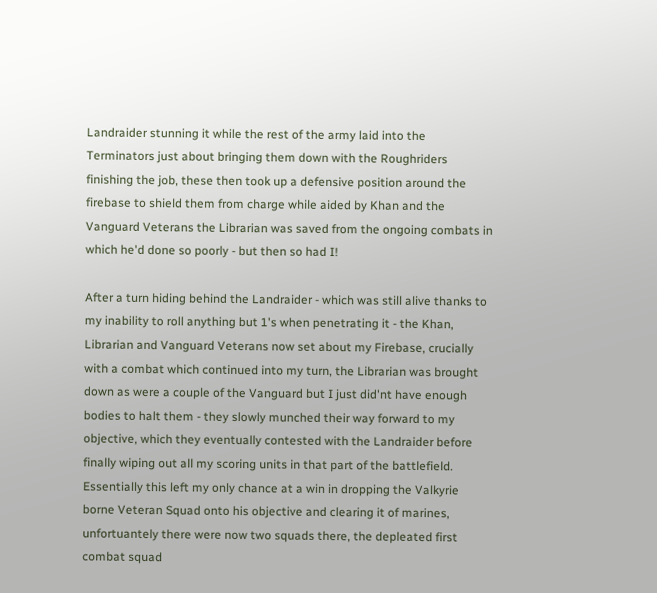Landraider stunning it while the rest of the army laid into the Terminators just about bringing them down with the Roughriders finishing the job, these then took up a defensive position around the firebase to shield them from charge while aided by Khan and the Vanguard Veterans the Librarian was saved from the ongoing combats in which he'd done so poorly - but then so had I!

After a turn hiding behind the Landraider - which was still alive thanks to my inability to roll anything but 1's when penetrating it - the Khan, Librarian and Vanguard Veterans now set about my Firebase, crucially with a combat which continued into my turn, the Librarian was brought down as were a couple of the Vanguard but I just did'nt have enough bodies to halt them - they slowly munched their way forward to my objective, which they eventually contested with the Landraider before finally wiping out all my scoring units in that part of the battlefield. Essentially this left my only chance at a win in dropping the Valkyrie borne Veteran Squad onto his objective and clearing it of marines, unfortuantely there were now two squads there, the depleated first combat squad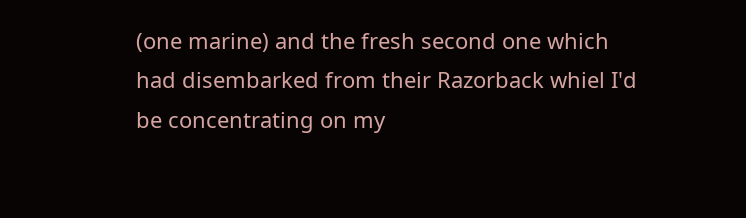(one marine) and the fresh second one which had disembarked from their Razorback whiel I'd be concentrating on my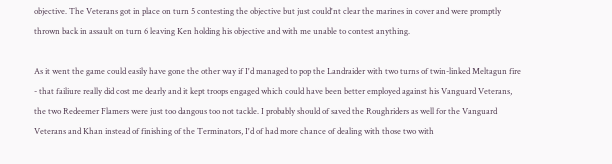objective. The Veterans got in place on turn 5 contesting the objective but just could'nt clear the marines in cover and were promptly thrown back in assault on turn 6 leaving Ken holding his objective and with me unable to contest anything.

As it went the game could easily have gone the other way if I'd managed to pop the Landraider with two turns of twin-linked Meltagun fire - that failiure really did cost me dearly and it kept troops engaged which could have been better employed against his Vanguard Veterans, the two Redeemer Flamers were just too dangous too not tackle. I probably should of saved the Roughriders as well for the Vanguard Veterans and Khan instead of finishing of the Terminators, I'd of had more chance of dealing with those two with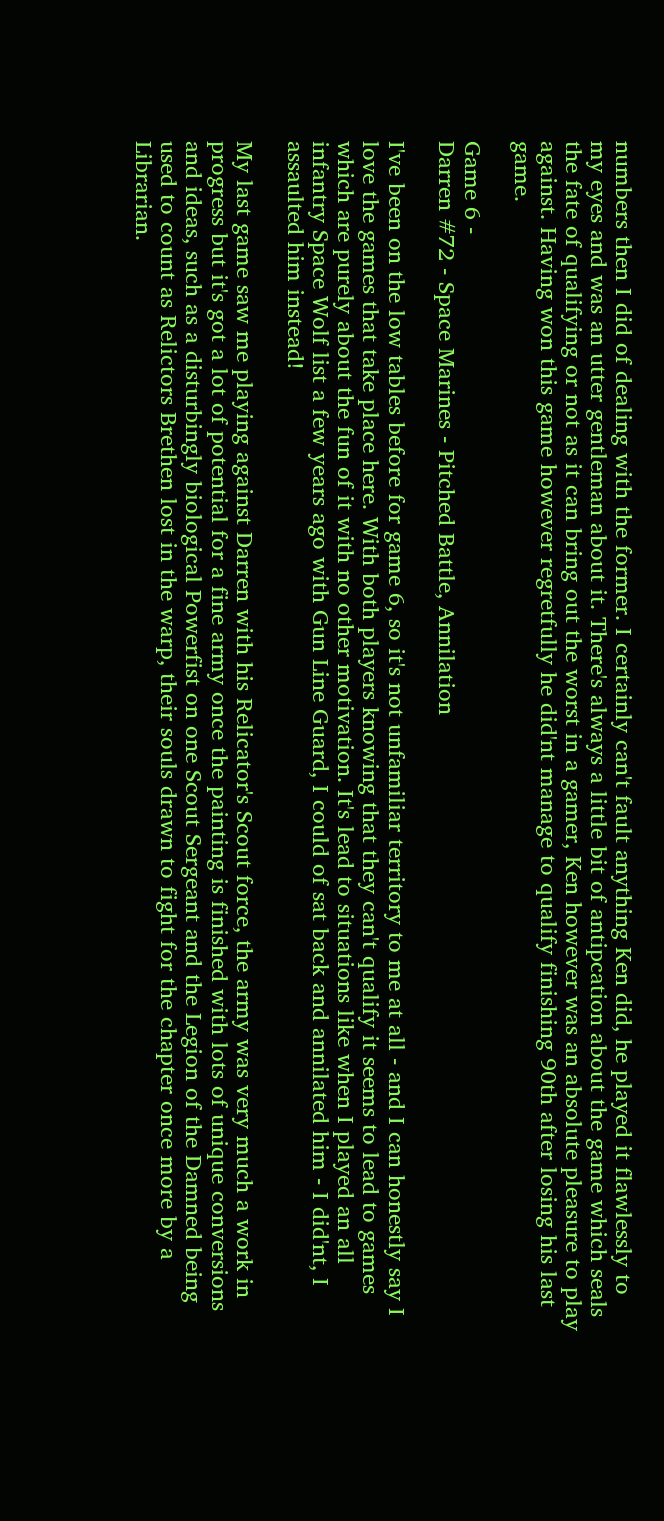numbers then I did of dealing with the former. I certainly can't fault anything Ken did, he played it flawlessly to my eyes and was an utter gentleman about it. There's always a little bit of antipcation about the game which seals the fate of qualifying or not as it can bring out the worst in a gamer, Ken however was an absolute pleasure to play against. Having won this game however regretfully he did'nt manage to qualify finishing 90th after losing his last game.

Game 6 -
Darren #72 - Space Marines - Pitched Battle, Annilation

I've been on the low tables before for game 6, so it's not unfamiliar territory to me at all - and I can honestly say I love the games that take place here. With both players knowing that they can't qualify it seems to lead to games which are purely about the fun of it with no other motivation. It's lead to situations like when I played an all infantry Space Wolf list a few years ago with Gun Line Guard, I could of sat back and annilated him - I did'nt, I assaulted him instead!

My last game saw me playing against Darren with his Relicator's Scout force, the army was very much a work in progress but it's got a lot of potential for a fine army once the painting is finished with lots of unique conversions and ideas, such as a disturbingly biological Powerfist on one Scout Sergeant and the Legion of the Damned being used to count as Relictors Brethen lost in the warp, their souls drawn to fight for the chapter once more by a Librarian.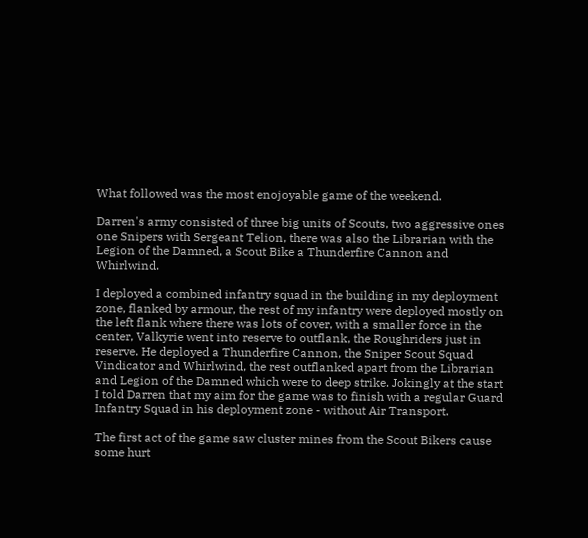What followed was the most enojoyable game of the weekend.

Darren's army consisted of three big units of Scouts, two aggressive ones one Snipers with Sergeant Telion, there was also the Librarian with the Legion of the Damned, a Scout Bike a Thunderfire Cannon and Whirlwind.

I deployed a combined infantry squad in the building in my deployment zone, flanked by armour, the rest of my infantry were deployed mostly on the left flank where there was lots of cover, with a smaller force in the center, Valkyrie went into reserve to outflank, the Roughriders just in reserve. He deployed a Thunderfire Cannon, the Sniper Scout Squad Vindicator and Whirlwind, the rest outflanked apart from the Librarian and Legion of the Damned which were to deep strike. Jokingly at the start I told Darren that my aim for the game was to finish with a regular Guard Infantry Squad in his deployment zone - without Air Transport.

The first act of the game saw cluster mines from the Scout Bikers cause some hurt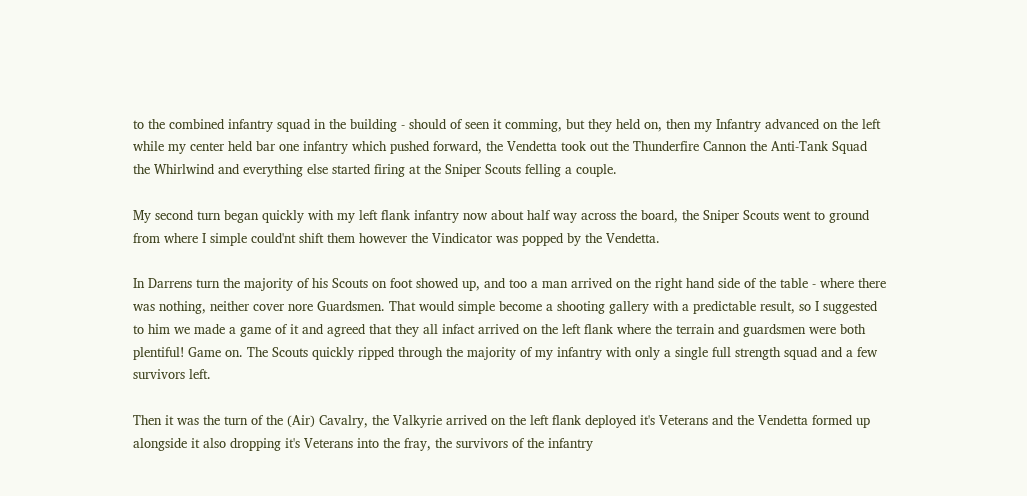to the combined infantry squad in the building - should of seen it comming, but they held on, then my Infantry advanced on the left while my center held bar one infantry which pushed forward, the Vendetta took out the Thunderfire Cannon the Anti-Tank Squad the Whirlwind and everything else started firing at the Sniper Scouts felling a couple.

My second turn began quickly with my left flank infantry now about half way across the board, the Sniper Scouts went to ground from where I simple could'nt shift them however the Vindicator was popped by the Vendetta.

In Darrens turn the majority of his Scouts on foot showed up, and too a man arrived on the right hand side of the table - where there was nothing, neither cover nore Guardsmen. That would simple become a shooting gallery with a predictable result, so I suggested to him we made a game of it and agreed that they all infact arrived on the left flank where the terrain and guardsmen were both plentiful! Game on. The Scouts quickly ripped through the majority of my infantry with only a single full strength squad and a few survivors left.

Then it was the turn of the (Air) Cavalry, the Valkyrie arrived on the left flank deployed it's Veterans and the Vendetta formed up alongside it also dropping it's Veterans into the fray, the survivors of the infantry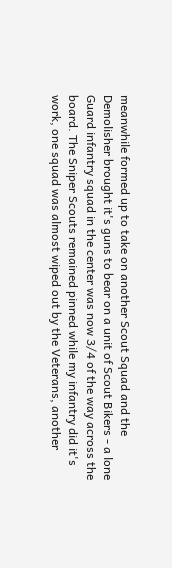meanwhile formed up to take on another Scout Squad and the Demolisher brought it's guns to bear on a unit of Scout Bikers - a lone Guard infantry squad in the center was now 3/4 of the way across the board. The Sniper Scouts remained pinned while my infantry did it's work, one squad was almost wiped out by the Veterans, another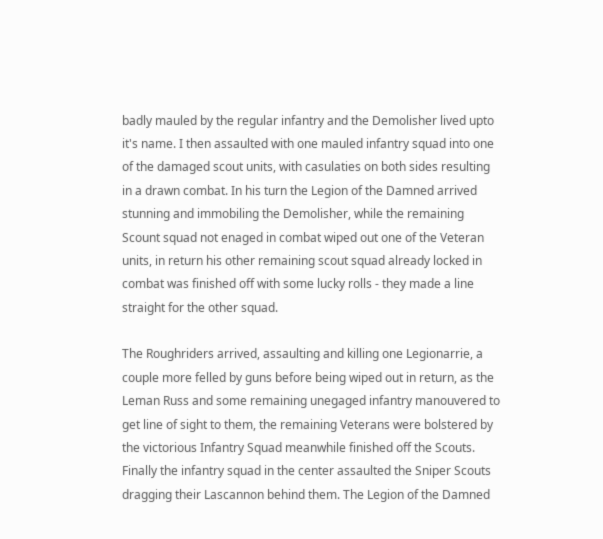badly mauled by the regular infantry and the Demolisher lived upto it's name. I then assaulted with one mauled infantry squad into one of the damaged scout units, with casulaties on both sides resulting in a drawn combat. In his turn the Legion of the Damned arrived stunning and immobiling the Demolisher, while the remaining Scount squad not enaged in combat wiped out one of the Veteran units, in return his other remaining scout squad already locked in combat was finished off with some lucky rolls - they made a line straight for the other squad.

The Roughriders arrived, assaulting and killing one Legionarrie, a couple more felled by guns before being wiped out in return, as the Leman Russ and some remaining unegaged infantry manouvered to get line of sight to them, the remaining Veterans were bolstered by the victorious Infantry Squad meanwhile finished off the Scouts. Finally the infantry squad in the center assaulted the Sniper Scouts dragging their Lascannon behind them. The Legion of the Damned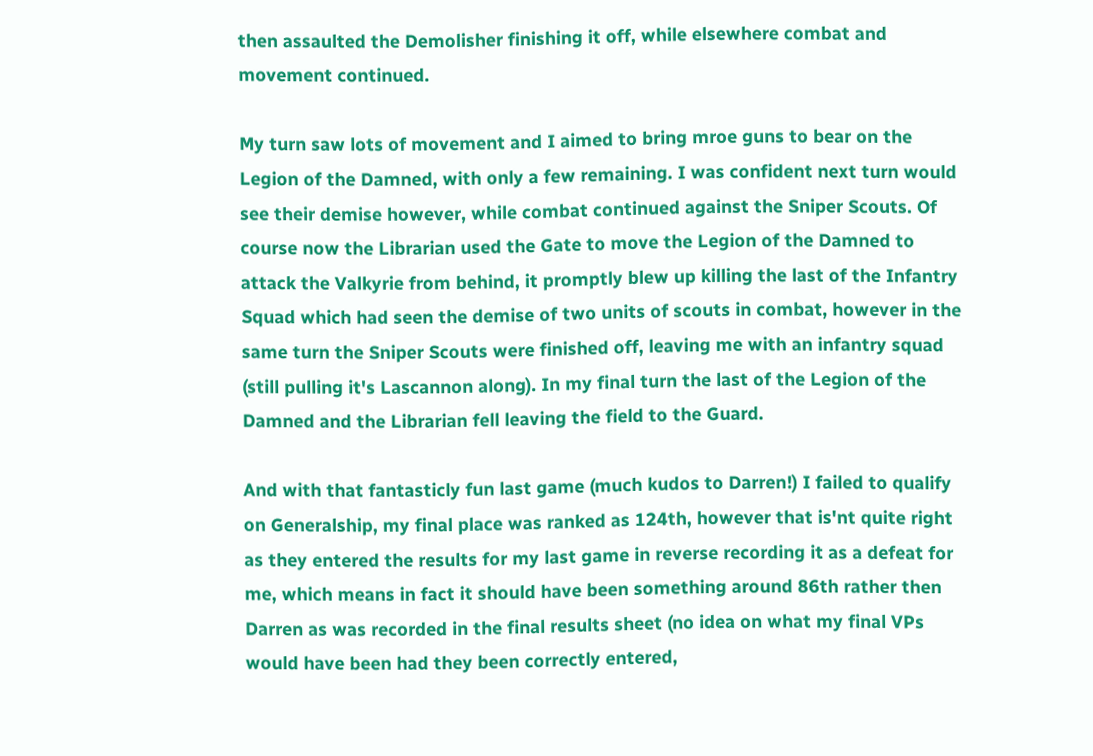then assaulted the Demolisher finishing it off, while elsewhere combat and movement continued.

My turn saw lots of movement and I aimed to bring mroe guns to bear on the Legion of the Damned, with only a few remaining. I was confident next turn would see their demise however, while combat continued against the Sniper Scouts. Of course now the Librarian used the Gate to move the Legion of the Damned to attack the Valkyrie from behind, it promptly blew up killing the last of the Infantry Squad which had seen the demise of two units of scouts in combat, however in the same turn the Sniper Scouts were finished off, leaving me with an infantry squad (still pulling it's Lascannon along). In my final turn the last of the Legion of the Damned and the Librarian fell leaving the field to the Guard.

And with that fantasticly fun last game (much kudos to Darren!) I failed to qualify on Generalship, my final place was ranked as 124th, however that is'nt quite right as they entered the results for my last game in reverse recording it as a defeat for me, which means in fact it should have been something around 86th rather then Darren as was recorded in the final results sheet (no idea on what my final VPs would have been had they been correctly entered,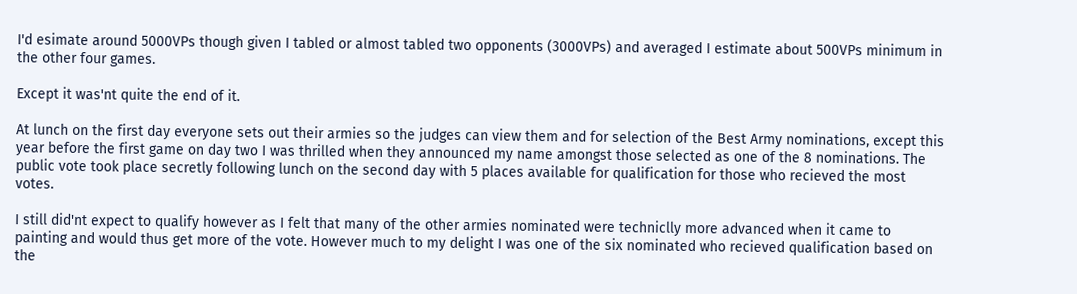I'd esimate around 5000VPs though given I tabled or almost tabled two opponents (3000VPs) and averaged I estimate about 500VPs minimum in the other four games.

Except it was'nt quite the end of it.

At lunch on the first day everyone sets out their armies so the judges can view them and for selection of the Best Army nominations, except this year before the first game on day two I was thrilled when they announced my name amongst those selected as one of the 8 nominations. The public vote took place secretly following lunch on the second day with 5 places available for qualification for those who recieved the most votes.

I still did'nt expect to qualify however as I felt that many of the other armies nominated were techniclly more advanced when it came to painting and would thus get more of the vote. However much to my delight I was one of the six nominated who recieved qualification based on the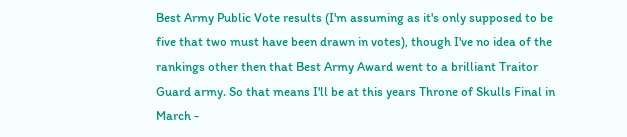Best Army Public Vote results (I'm assuming as it's only supposed to be five that two must have been drawn in votes), though I've no idea of the rankings other then that Best Army Award went to a brilliant Traitor Guard army. So that means I'll be at this years Throne of Skulls Final in March -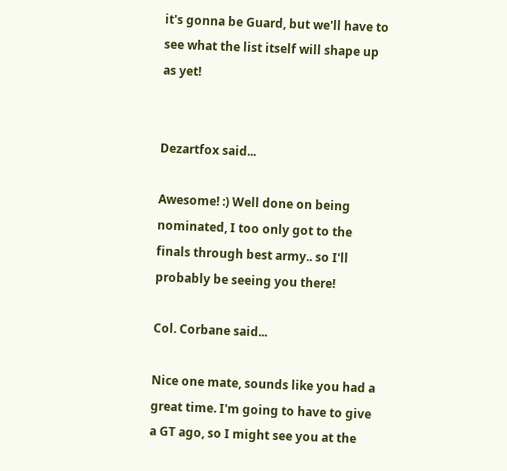it's gonna be Guard, but we'll have to see what the list itself will shape up as yet!


Dezartfox said...

Awesome! :) Well done on being nominated, I too only got to the finals through best army.. so I'll probably be seeing you there!

Col. Corbane said...

Nice one mate, sounds like you had a great time. I'm going to have to give a GT ago, so I might see you at the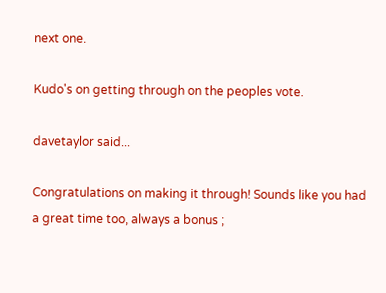next one.

Kudo's on getting through on the peoples vote.

davetaylor said...

Congratulations on making it through! Sounds like you had a great time too, always a bonus ;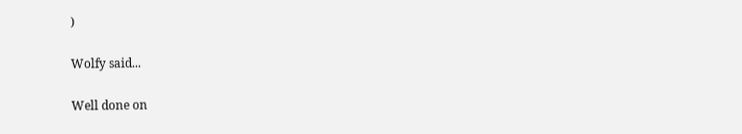)

Wolfy said...

Well done on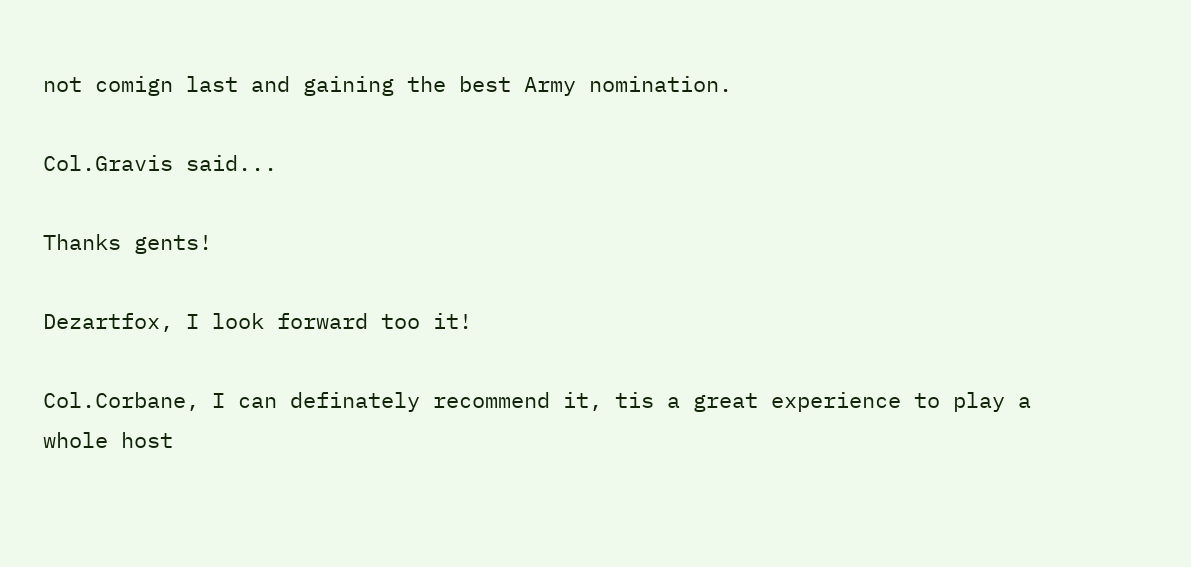not comign last and gaining the best Army nomination.

Col.Gravis said...

Thanks gents!

Dezartfox, I look forward too it!

Col.Corbane, I can definately recommend it, tis a great experience to play a whole host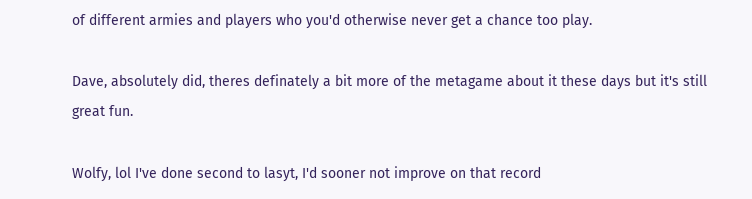of different armies and players who you'd otherwise never get a chance too play.

Dave, absolutely did, theres definately a bit more of the metagame about it these days but it's still great fun.

Wolfy, lol I've done second to lasyt, I'd sooner not improve on that record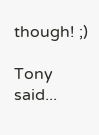though! ;)

Tony said...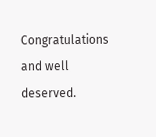Congratulations and well deserved.